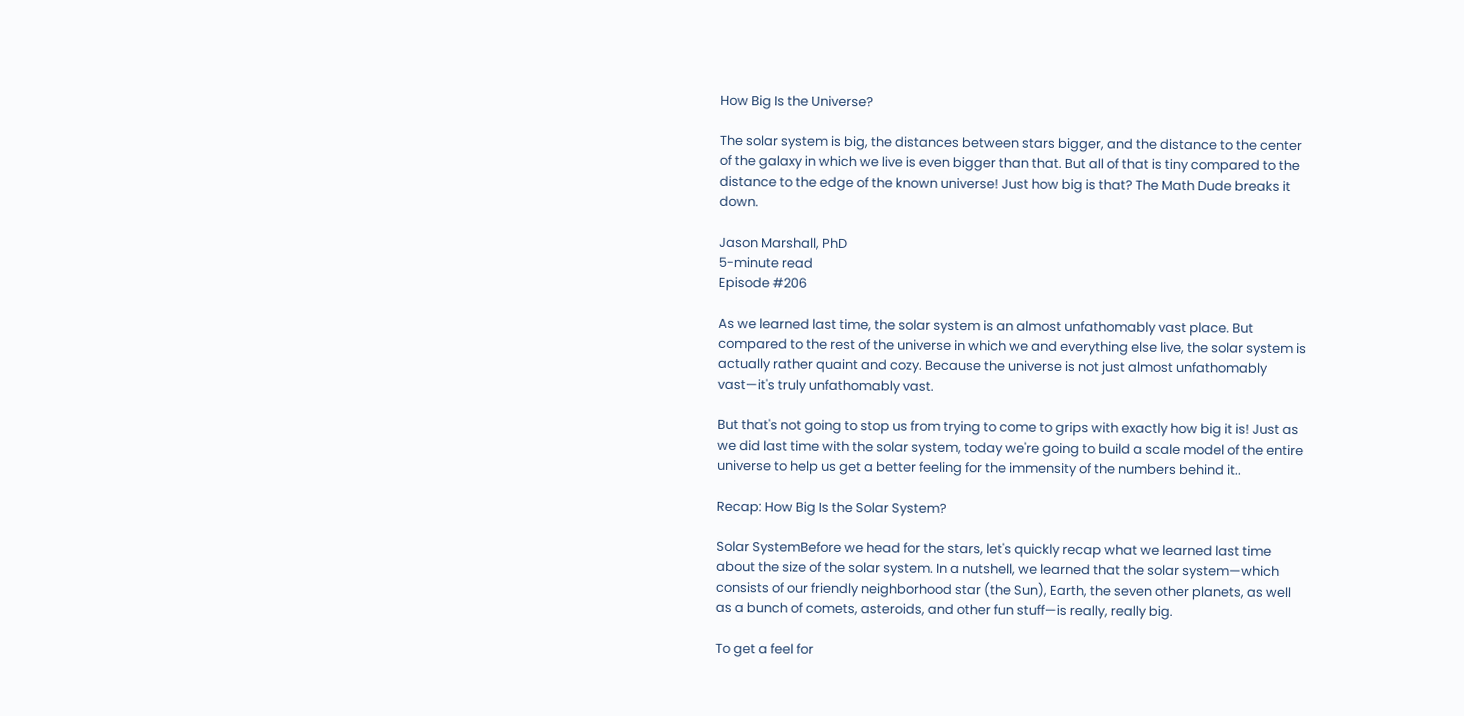How Big Is the Universe?

The solar system is big, the distances between stars bigger, and the distance to the center of the galaxy in which we live is even bigger than that. But all of that is tiny compared to the distance to the edge of the known universe! Just how big is that? The Math Dude breaks it down.

Jason Marshall, PhD
5-minute read
Episode #206

As we learned last time, the solar system is an almost unfathomably vast place. But compared to the rest of the universe in which we and everything else live, the solar system is actually rather quaint and cozy. Because the universe is not just almost unfathomably vast—it's truly unfathomably vast.

But that's not going to stop us from trying to come to grips with exactly how big it is! Just as we did last time with the solar system, today we're going to build a scale model of the entire universe to help us get a better feeling for the immensity of the numbers behind it..

Recap: How Big Is the Solar System?

Solar SystemBefore we head for the stars, let's quickly recap what we learned last time about the size of the solar system. In a nutshell, we learned that the solar system—which consists of our friendly neighborhood star (the Sun), Earth, the seven other planets, as well as a bunch of comets, asteroids, and other fun stuff—is really, really big.

To get a feel for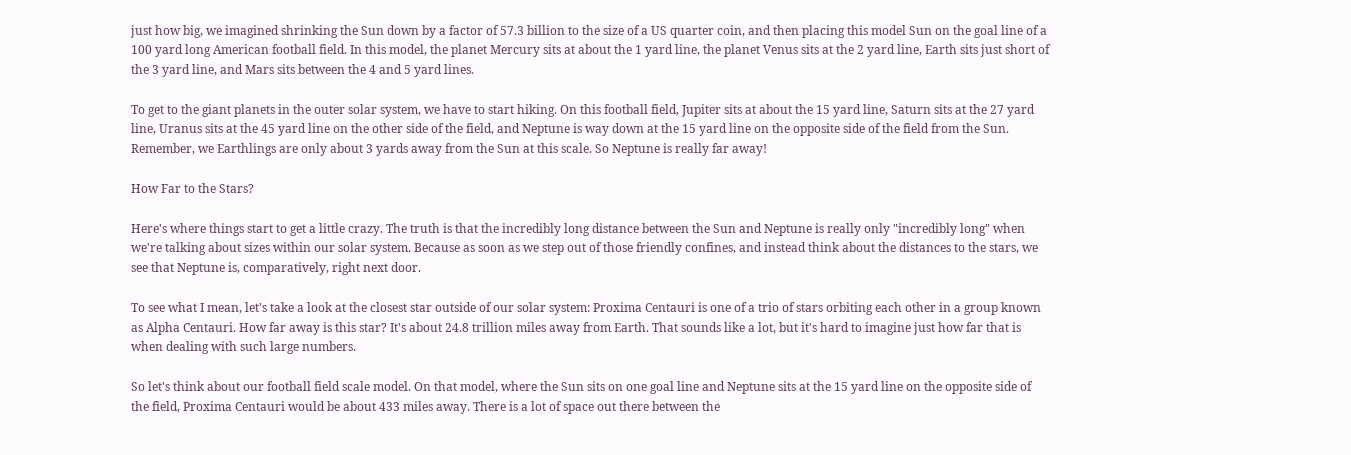just how big, we imagined shrinking the Sun down by a factor of 57.3 billion to the size of a US quarter coin, and then placing this model Sun on the goal line of a 100 yard long American football field. In this model, the planet Mercury sits at about the 1 yard line, the planet Venus sits at the 2 yard line, Earth sits just short of the 3 yard line, and Mars sits between the 4 and 5 yard lines.

To get to the giant planets in the outer solar system, we have to start hiking. On this football field, Jupiter sits at about the 15 yard line, Saturn sits at the 27 yard line, Uranus sits at the 45 yard line on the other side of the field, and Neptune is way down at the 15 yard line on the opposite side of the field from the Sun. Remember, we Earthlings are only about 3 yards away from the Sun at this scale. So Neptune is really far away!

How Far to the Stars?

Here's where things start to get a little crazy. The truth is that the incredibly long distance between the Sun and Neptune is really only "incredibly long" when we're talking about sizes within our solar system. Because as soon as we step out of those friendly confines, and instead think about the distances to the stars, we see that Neptune is, comparatively, right next door.

To see what I mean, let's take a look at the closest star outside of our solar system: Proxima Centauri is one of a trio of stars orbiting each other in a group known as Alpha Centauri. How far away is this star? It's about 24.8 trillion miles away from Earth. That sounds like a lot, but it's hard to imagine just how far that is when dealing with such large numbers.

So let's think about our football field scale model. On that model, where the Sun sits on one goal line and Neptune sits at the 15 yard line on the opposite side of the field, Proxima Centauri would be about 433 miles away. There is a lot of space out there between the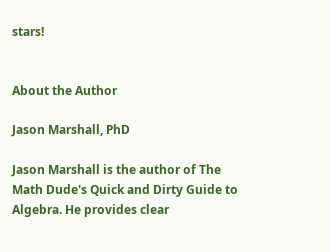stars!


About the Author

Jason Marshall, PhD

Jason Marshall is the author of The Math Dude's Quick and Dirty Guide to Algebra. He provides clear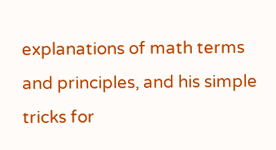explanations of math terms and principles, and his simple tricks for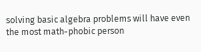solving basic algebra problems will have even the most math-phobic person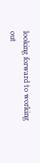looking forward to working out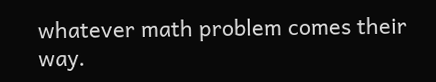whatever math problem comes their way.